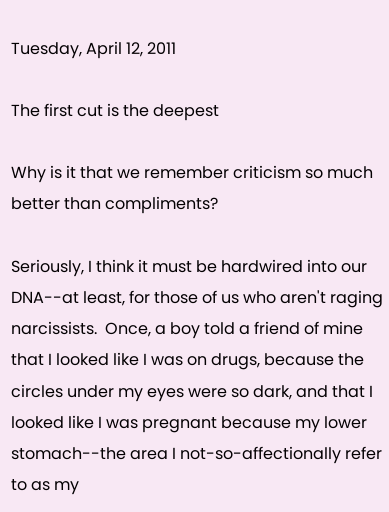Tuesday, April 12, 2011

The first cut is the deepest

Why is it that we remember criticism so much better than compliments?

Seriously, I think it must be hardwired into our DNA--at least, for those of us who aren't raging narcissists.  Once, a boy told a friend of mine that I looked like I was on drugs, because the circles under my eyes were so dark, and that I looked like I was pregnant because my lower stomach--the area I not-so-affectionally refer to as my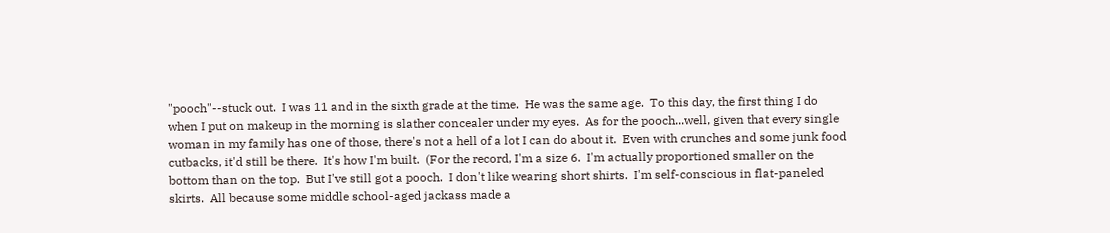"pooch"--stuck out.  I was 11 and in the sixth grade at the time.  He was the same age.  To this day, the first thing I do when I put on makeup in the morning is slather concealer under my eyes.  As for the pooch...well, given that every single woman in my family has one of those, there's not a hell of a lot I can do about it.  Even with crunches and some junk food cutbacks, it'd still be there.  It's how I'm built.  (For the record, I'm a size 6.  I'm actually proportioned smaller on the bottom than on the top.  But I've still got a pooch.  I don't like wearing short shirts.  I'm self-conscious in flat-paneled skirts.  All because some middle school-aged jackass made a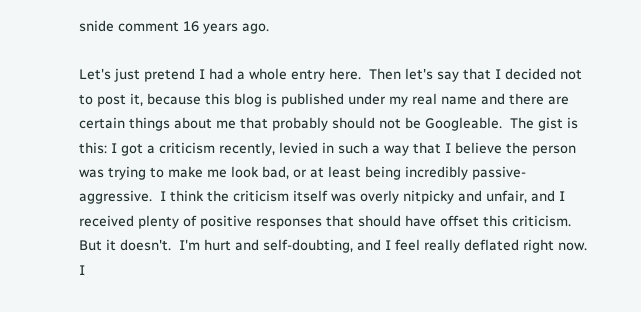snide comment 16 years ago.

Let's just pretend I had a whole entry here.  Then let's say that I decided not to post it, because this blog is published under my real name and there are certain things about me that probably should not be Googleable.  The gist is this: I got a criticism recently, levied in such a way that I believe the person was trying to make me look bad, or at least being incredibly passive-aggressive.  I think the criticism itself was overly nitpicky and unfair, and I received plenty of positive responses that should have offset this criticism.  But it doesn't.  I'm hurt and self-doubting, and I feel really deflated right now.  I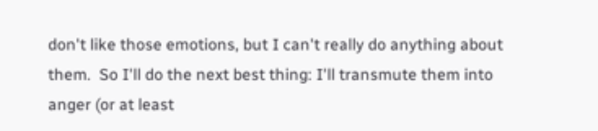don't like those emotions, but I can't really do anything about them.  So I'll do the next best thing: I'll transmute them into anger (or at least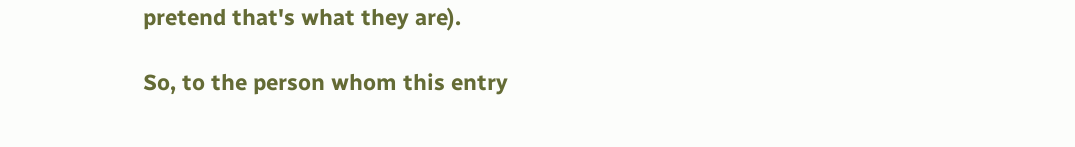pretend that's what they are).

So, to the person whom this entry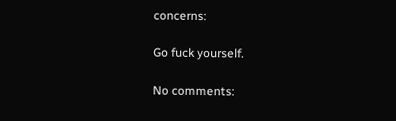concerns:

Go fuck yourself.

No comments: